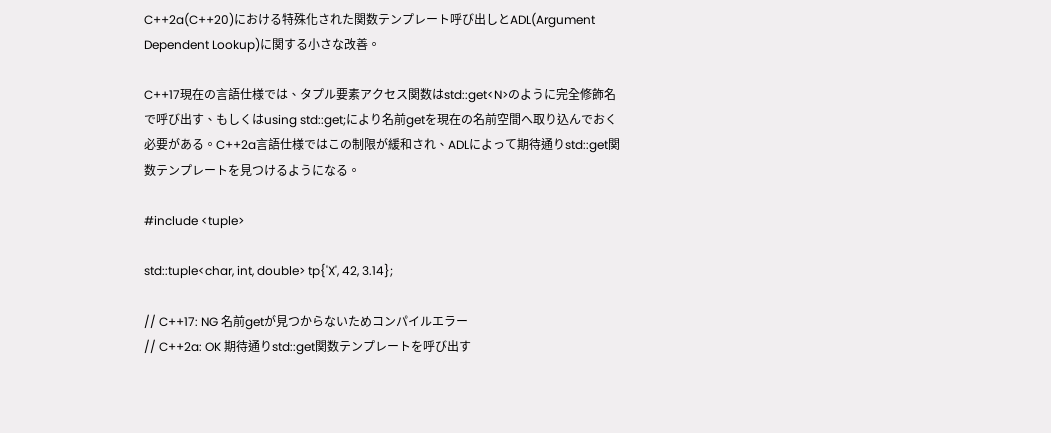C++2a(C++20)における特殊化された関数テンプレート呼び出しとADL(Argument Dependent Lookup)に関する小さな改善。

C++17現在の言語仕様では、タプル要素アクセス関数はstd::get<N>のように完全修飾名で呼び出す、もしくはusing std::get;により名前getを現在の名前空間へ取り込んでおく必要がある。C++2a言語仕様ではこの制限が緩和され、ADLによって期待通りstd::get関数テンプレートを見つけるようになる。

#include <tuple>

std::tuple<char, int, double> tp{'X', 42, 3.14};

// C++17: NG 名前getが見つからないためコンパイルエラー
// C++2a: OK 期待通りstd::get関数テンプレートを呼び出す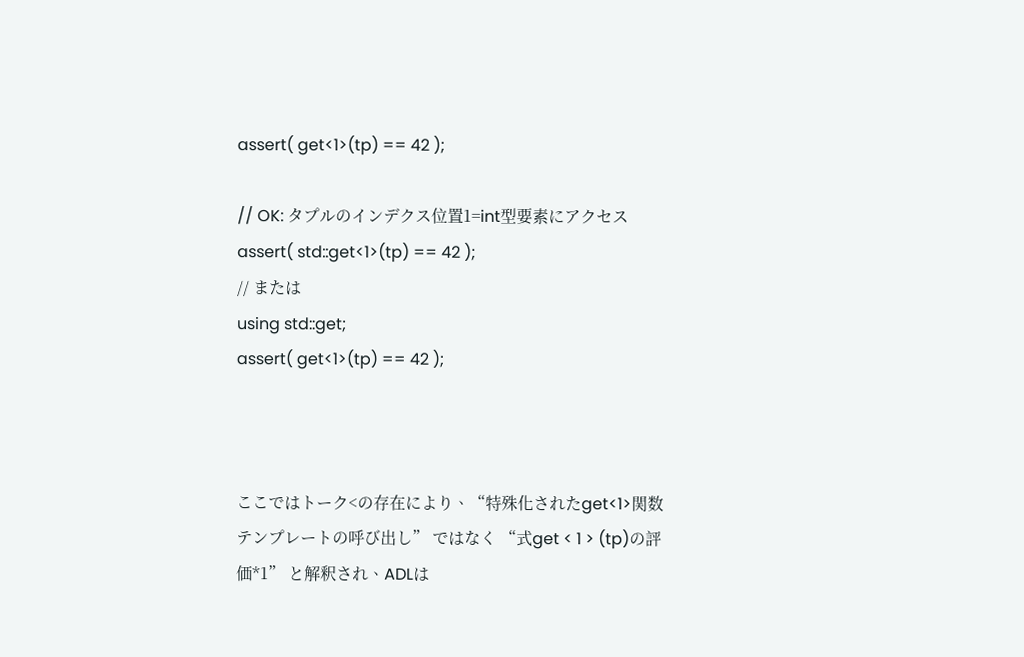assert( get<1>(tp) == 42 );

// OK: タプルのインデクス位置1=int型要素にアクセス
assert( std::get<1>(tp) == 42 );
// または
using std::get;
assert( get<1>(tp) == 42 );



ここではトーク<の存在により、“特殊化されたget<1>関数テンプレートの呼び出し” ではなく “式get < 1 > (tp)の評価*1” と解釈され、ADLは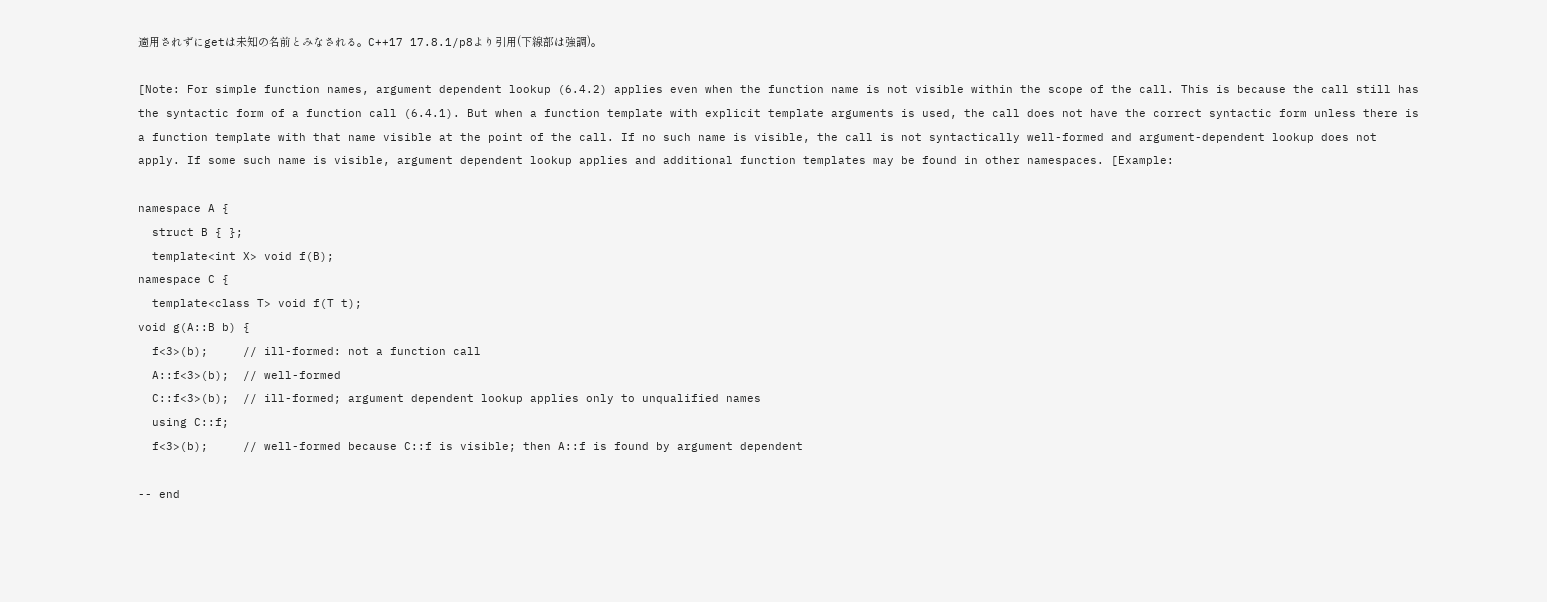適用されずにgetは未知の名前とみなされる。C++17 17.8.1/p8より引用(下線部は強調)。

[Note: For simple function names, argument dependent lookup (6.4.2) applies even when the function name is not visible within the scope of the call. This is because the call still has the syntactic form of a function call (6.4.1). But when a function template with explicit template arguments is used, the call does not have the correct syntactic form unless there is a function template with that name visible at the point of the call. If no such name is visible, the call is not syntactically well-formed and argument-dependent lookup does not apply. If some such name is visible, argument dependent lookup applies and additional function templates may be found in other namespaces. [Example:

namespace A {
  struct B { };
  template<int X> void f(B);
namespace C {
  template<class T> void f(T t);
void g(A::B b) {
  f<3>(b);     // ill-formed: not a function call
  A::f<3>(b);  // well-formed
  C::f<3>(b);  // ill-formed; argument dependent lookup applies only to unqualified names
  using C::f;
  f<3>(b);     // well-formed because C::f is visible; then A::f is found by argument dependent

-- end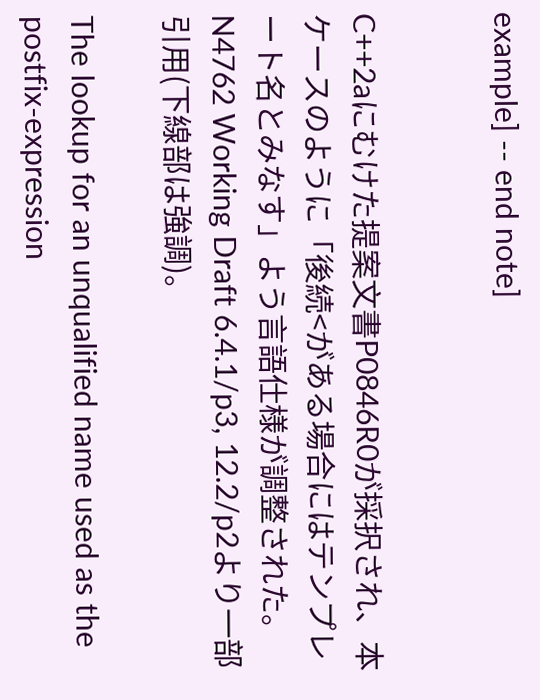example] -- end note]


C++2aにむけた提案文書P0846R0が採択され、本ケースのように「後続<がある場合にはテンプレート名とみなす」よう言語仕様が調整された。N4762 Working Draft 6.4.1/p3, 12.2/p2より一部引用(下線部は強調)。

The lookup for an unqualified name used as the postfix-expression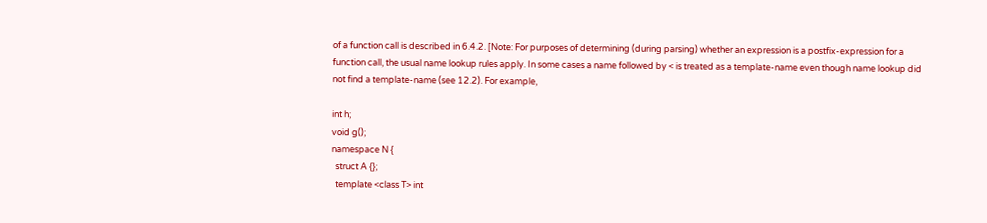of a function call is described in 6.4.2. [Note: For purposes of determining (during parsing) whether an expression is a postfix-expression for a function call, the usual name lookup rules apply. In some cases a name followed by < is treated as a template-name even though name lookup did not find a template-name (see 12.2). For example,

int h;
void g();
namespace N {
  struct A {};
  template <class T> int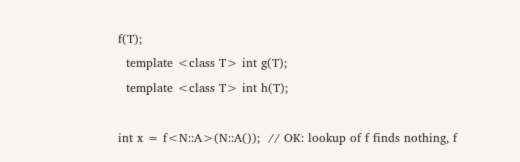f(T);
  template <class T> int g(T);
  template <class T> int h(T);

int x = f<N::A>(N::A());  // OK: lookup of f finds nothing, f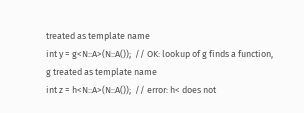treated as template name
int y = g<N::A>(N::A());  // OK: lookup of g finds a function, g treated as template name
int z = h<N::A>(N::A());  // error: h< does not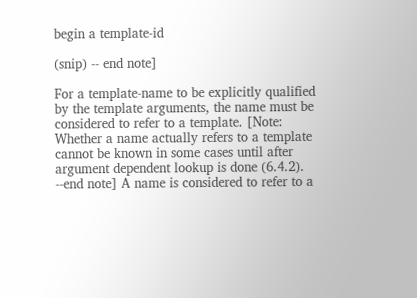begin a template-id

(snip) -- end note]

For a template-name to be explicitly qualified by the template arguments, the name must be considered to refer to a template. [Note: Whether a name actually refers to a template cannot be known in some cases until after argument dependent lookup is done (6.4.2). --end note] A name is considered to refer to a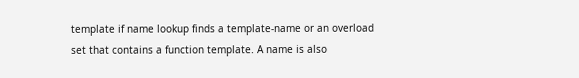template if name lookup finds a template-name or an overload set that contains a function template. A name is also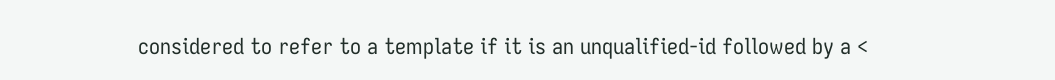considered to refer to a template if it is an unqualified-id followed by a <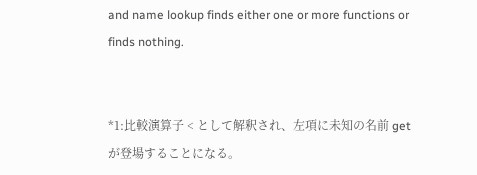and name lookup finds either one or more functions or finds nothing.


*1:比較演算子 < として解釈され、左項に未知の名前 get が登場することになる。